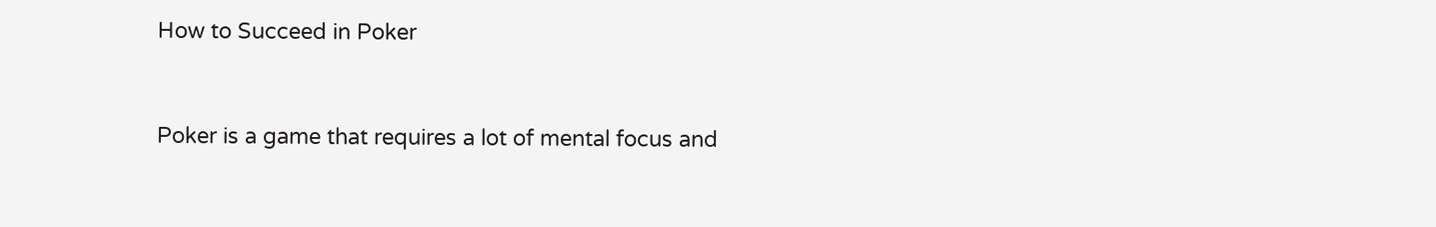How to Succeed in Poker


Poker is a game that requires a lot of mental focus and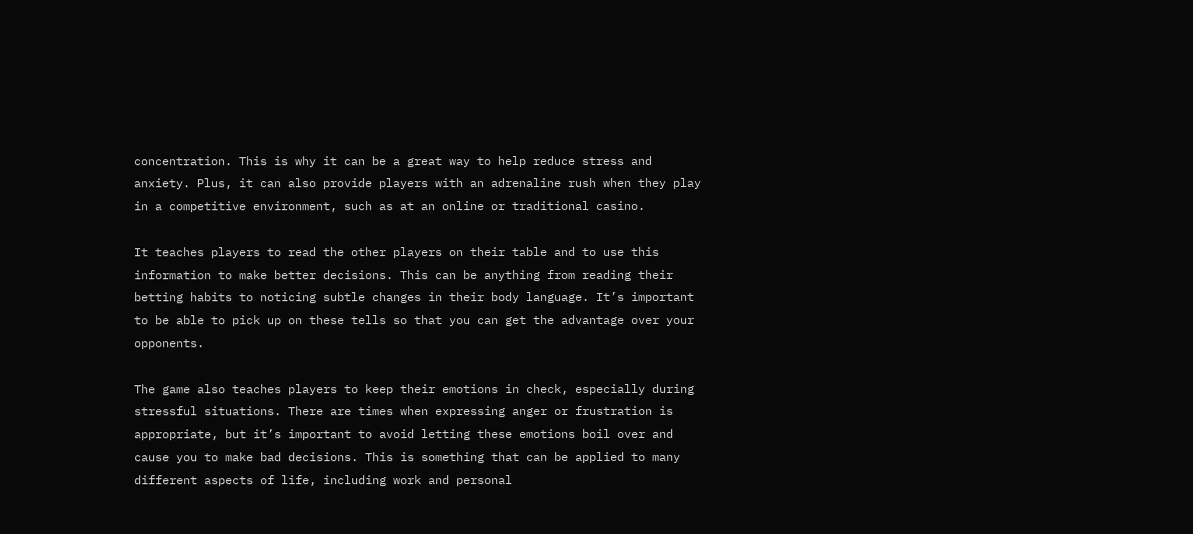concentration. This is why it can be a great way to help reduce stress and anxiety. Plus, it can also provide players with an adrenaline rush when they play in a competitive environment, such as at an online or traditional casino.

It teaches players to read the other players on their table and to use this information to make better decisions. This can be anything from reading their betting habits to noticing subtle changes in their body language. It’s important to be able to pick up on these tells so that you can get the advantage over your opponents.

The game also teaches players to keep their emotions in check, especially during stressful situations. There are times when expressing anger or frustration is appropriate, but it’s important to avoid letting these emotions boil over and cause you to make bad decisions. This is something that can be applied to many different aspects of life, including work and personal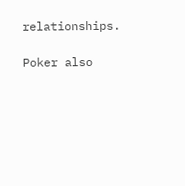relationships.

Poker also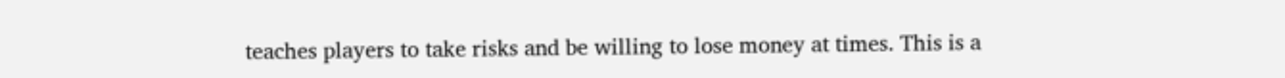teaches players to take risks and be willing to lose money at times. This is a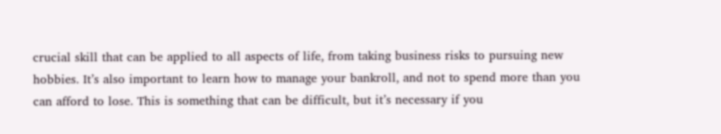crucial skill that can be applied to all aspects of life, from taking business risks to pursuing new hobbies. It’s also important to learn how to manage your bankroll, and not to spend more than you can afford to lose. This is something that can be difficult, but it’s necessary if you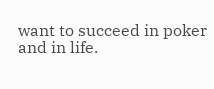want to succeed in poker and in life.